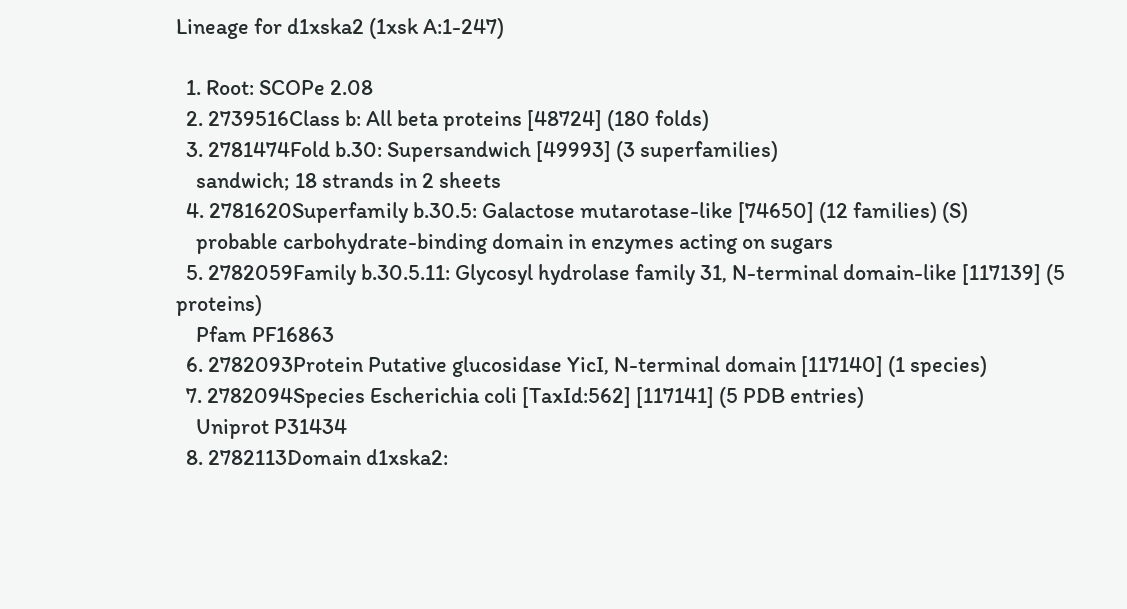Lineage for d1xska2 (1xsk A:1-247)

  1. Root: SCOPe 2.08
  2. 2739516Class b: All beta proteins [48724] (180 folds)
  3. 2781474Fold b.30: Supersandwich [49993] (3 superfamilies)
    sandwich; 18 strands in 2 sheets
  4. 2781620Superfamily b.30.5: Galactose mutarotase-like [74650] (12 families) (S)
    probable carbohydrate-binding domain in enzymes acting on sugars
  5. 2782059Family b.30.5.11: Glycosyl hydrolase family 31, N-terminal domain-like [117139] (5 proteins)
    Pfam PF16863
  6. 2782093Protein Putative glucosidase YicI, N-terminal domain [117140] (1 species)
  7. 2782094Species Escherichia coli [TaxId:562] [117141] (5 PDB entries)
    Uniprot P31434
  8. 2782113Domain d1xska2: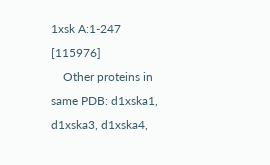1xsk A:1-247 [115976]
    Other proteins in same PDB: d1xska1, d1xska3, d1xska4,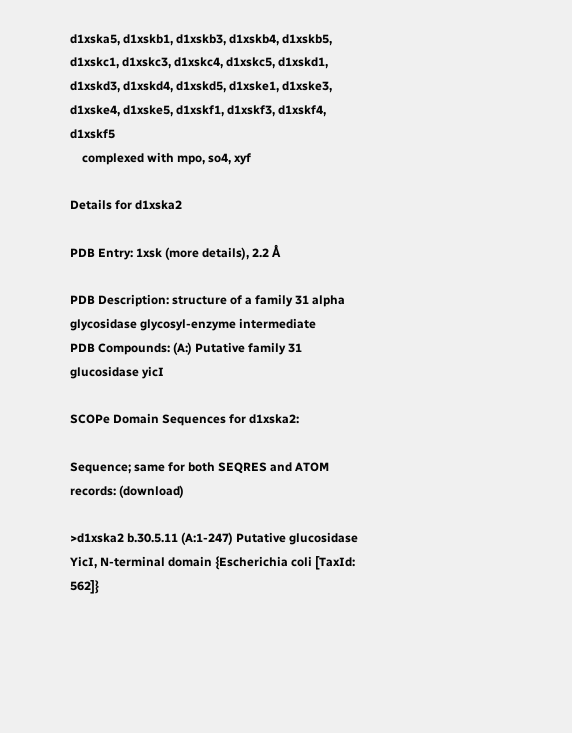d1xska5, d1xskb1, d1xskb3, d1xskb4, d1xskb5, d1xskc1, d1xskc3, d1xskc4, d1xskc5, d1xskd1, d1xskd3, d1xskd4, d1xskd5, d1xske1, d1xske3, d1xske4, d1xske5, d1xskf1, d1xskf3, d1xskf4, d1xskf5
    complexed with mpo, so4, xyf

Details for d1xska2

PDB Entry: 1xsk (more details), 2.2 Å

PDB Description: structure of a family 31 alpha glycosidase glycosyl-enzyme intermediate
PDB Compounds: (A:) Putative family 31 glucosidase yicI

SCOPe Domain Sequences for d1xska2:

Sequence; same for both SEQRES and ATOM records: (download)

>d1xska2 b.30.5.11 (A:1-247) Putative glucosidase YicI, N-terminal domain {Escherichia coli [TaxId: 562]}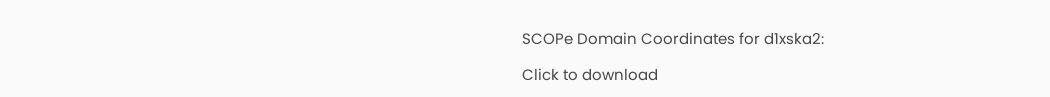SCOPe Domain Coordinates for d1xska2:

Click to download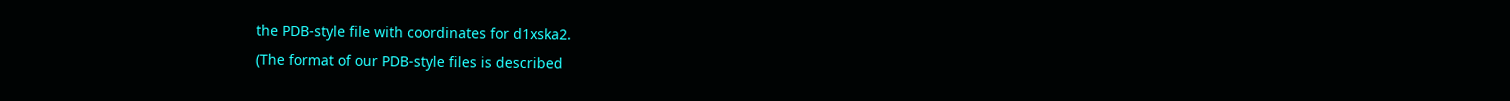the PDB-style file with coordinates for d1xska2.
(The format of our PDB-style files is described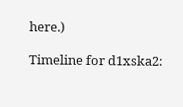here.)

Timeline for d1xska2: